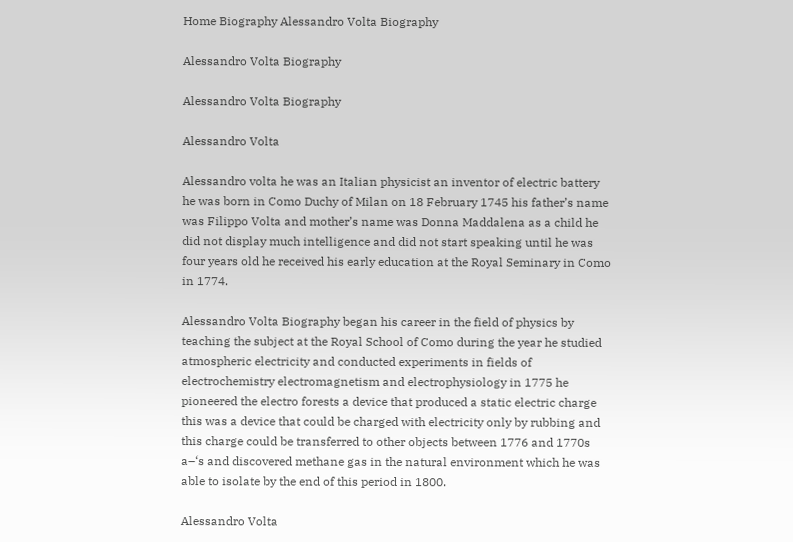Home Biography Alessandro Volta Biography

Alessandro Volta Biography

Alessandro Volta Biography

Alessandro Volta

Alessandro volta he was an Italian physicist an inventor of electric battery he was born in Como Duchy of Milan on 18 February 1745 his father’s name was Filippo Volta and mother’s name was Donna Maddalena as a child he did not display much intelligence and did not start speaking until he was four years old he received his early education at the Royal Seminary in Como in 1774.

Alessandro Volta Biography began his career in the field of physics by teaching the subject at the Royal School of Como during the year he studied atmospheric electricity and conducted experiments in fields of electrochemistry electromagnetism and electrophysiology in 1775 he pioneered the electro forests a device that produced a static electric charge this was a device that could be charged with electricity only by rubbing and this charge could be transferred to other objects between 1776 and 1770s a–‘s and discovered methane gas in the natural environment which he was able to isolate by the end of this period in 1800.

Alessandro Volta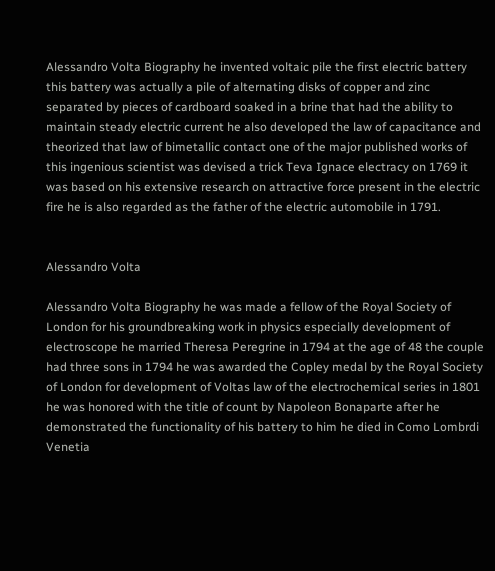Alessandro Volta Biography he invented voltaic pile the first electric battery this battery was actually a pile of alternating disks of copper and zinc separated by pieces of cardboard soaked in a brine that had the ability to maintain steady electric current he also developed the law of capacitance and theorized that law of bimetallic contact one of the major published works of this ingenious scientist was devised a trick Teva Ignace electracy on 1769 it was based on his extensive research on attractive force present in the electric fire he is also regarded as the father of the electric automobile in 1791.


Alessandro Volta

Alessandro Volta Biography he was made a fellow of the Royal Society of London for his groundbreaking work in physics especially development of electroscope he married Theresa Peregrine in 1794 at the age of 48 the couple had three sons in 1794 he was awarded the Copley medal by the Royal Society of London for development of Voltas law of the electrochemical series in 1801 he was honored with the title of count by Napoleon Bonaparte after he demonstrated the functionality of his battery to him he died in Como Lombrdi Venetia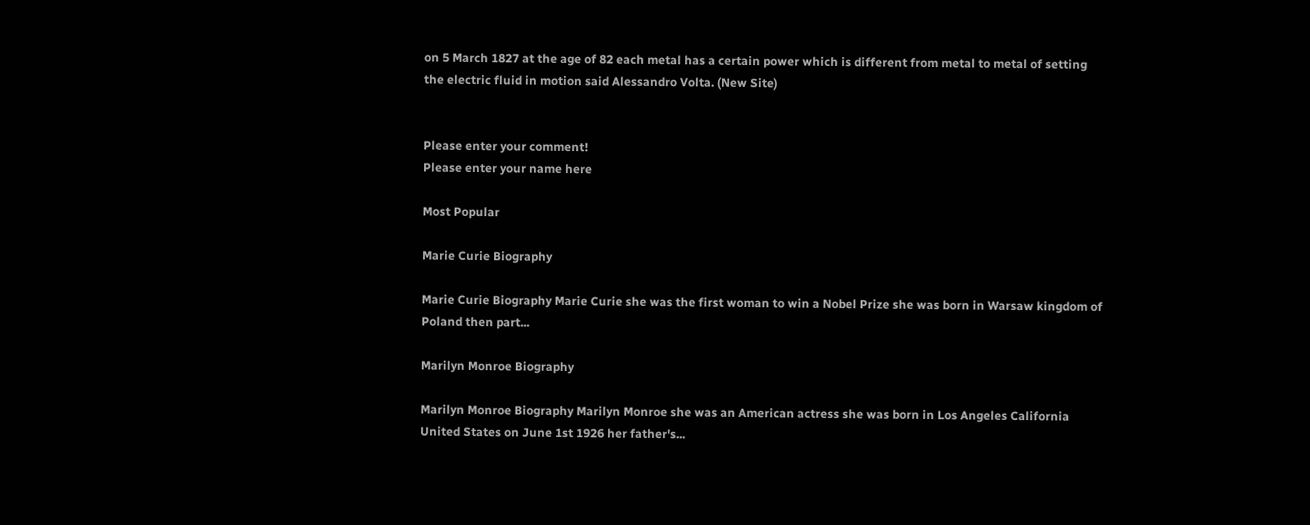on 5 March 1827 at the age of 82 each metal has a certain power which is different from metal to metal of setting the electric fluid in motion said Alessandro Volta. (New Site)


Please enter your comment!
Please enter your name here

Most Popular

Marie Curie Biography

Marie Curie Biography Marie Curie she was the first woman to win a Nobel Prize she was born in Warsaw kingdom of Poland then part...

Marilyn Monroe Biography

Marilyn Monroe Biography Marilyn Monroe she was an American actress she was born in Los Angeles California United States on June 1st 1926 her father's...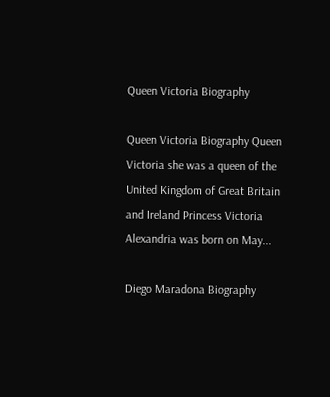Queen Victoria Biography

Queen Victoria Biography Queen Victoria she was a queen of the United Kingdom of Great Britain and Ireland Princess Victoria Alexandria was born on May...

Diego Maradona Biography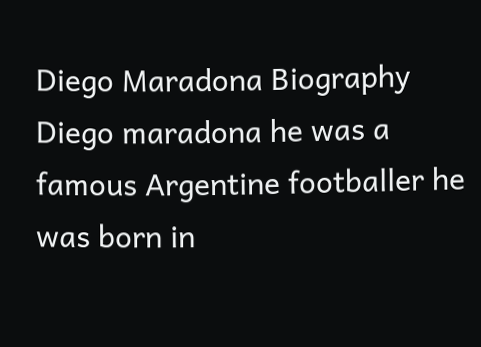Diego Maradona Biography Diego maradona he was a famous Argentine footballer he was born in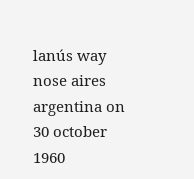lanús way nose aires argentina on 30 october 1960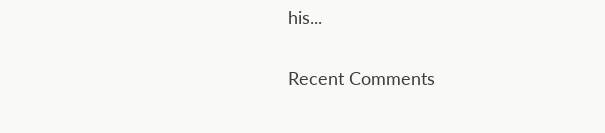his...

Recent Comments